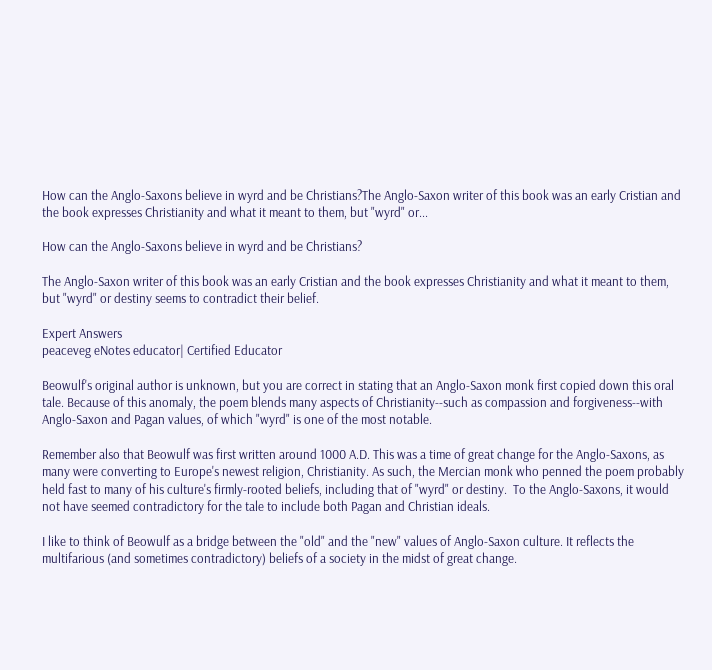How can the Anglo-Saxons believe in wyrd and be Christians?The Anglo-Saxon writer of this book was an early Cristian and the book expresses Christianity and what it meant to them, but "wyrd" or...

How can the Anglo-Saxons believe in wyrd and be Christians?

The Anglo-Saxon writer of this book was an early Cristian and the book expresses Christianity and what it meant to them, but "wyrd" or destiny seems to contradict their belief.

Expert Answers
peaceveg eNotes educator| Certified Educator

Beowulf's original author is unknown, but you are correct in stating that an Anglo-Saxon monk first copied down this oral tale. Because of this anomaly, the poem blends many aspects of Christianity--such as compassion and forgiveness--with Anglo-Saxon and Pagan values, of which "wyrd" is one of the most notable.

Remember also that Beowulf was first written around 1000 A.D. This was a time of great change for the Anglo-Saxons, as many were converting to Europe's newest religion, Christianity. As such, the Mercian monk who penned the poem probably held fast to many of his culture's firmly-rooted beliefs, including that of "wyrd" or destiny.  To the Anglo-Saxons, it would not have seemed contradictory for the tale to include both Pagan and Christian ideals.

I like to think of Beowulf as a bridge between the "old" and the "new" values of Anglo-Saxon culture. It reflects the multifarious (and sometimes contradictory) beliefs of a society in the midst of great change.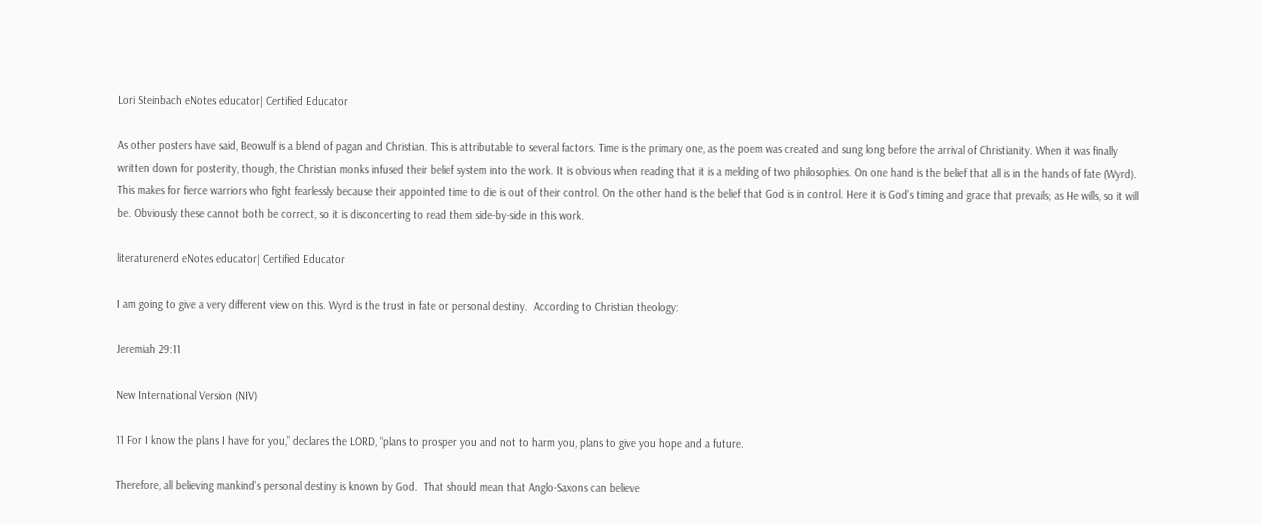Lori Steinbach eNotes educator| Certified Educator

As other posters have said, Beowulf is a blend of pagan and Christian. This is attributable to several factors. Time is the primary one, as the poem was created and sung long before the arrival of Christianity. When it was finally written down for posterity, though, the Christian monks infused their belief system into the work. It is obvious when reading that it is a melding of two philosophies. On one hand is the belief that all is in the hands of fate (Wyrd). This makes for fierce warriors who fight fearlessly because their appointed time to die is out of their control. On the other hand is the belief that God is in control. Here it is God's timing and grace that prevails; as He wills, so it will be. Obviously these cannot both be correct, so it is disconcerting to read them side-by-side in this work.

literaturenerd eNotes educator| Certified Educator

I am going to give a very different view on this. Wyrd is the trust in fate or personal destiny.  According to Christian theology:

Jeremiah 29:11

New International Version (NIV)

11 For I know the plans I have for you,” declares the LORD, “plans to prosper you and not to harm you, plans to give you hope and a future.

Therefore, all believing mankind's personal destiny is known by God.  That should mean that Anglo-Saxons can believe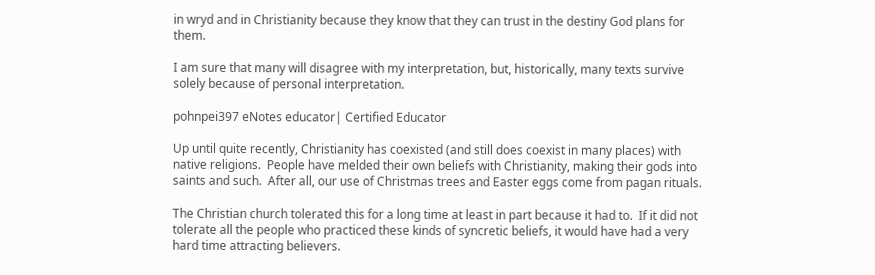in wryd and in Christianity because they know that they can trust in the destiny God plans for them.

I am sure that many will disagree with my interpretation, but, historically, many texts survive solely because of personal interpretation.

pohnpei397 eNotes educator| Certified Educator

Up until quite recently, Christianity has coexisted (and still does coexist in many places) with native religions.  People have melded their own beliefs with Christianity, making their gods into saints and such.  After all, our use of Christmas trees and Easter eggs come from pagan rituals.

The Christian church tolerated this for a long time at least in part because it had to.  If it did not tolerate all the people who practiced these kinds of syncretic beliefs, it would have had a very hard time attracting believers.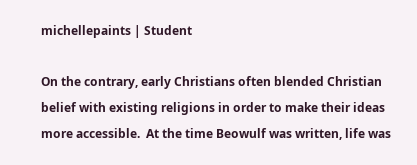michellepaints | Student

On the contrary, early Christians often blended Christian belief with existing religions in order to make their ideas more accessible.  At the time Beowulf was written, life was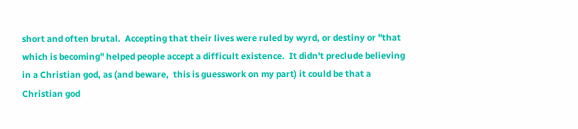short and often brutal.  Accepting that their lives were ruled by wyrd, or destiny or "that which is becoming" helped people accept a difficult existence.  It didn't preclude believing in a Christian god, as (and beware,  this is guesswork on my part) it could be that a Christian god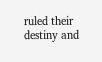ruled their destiny and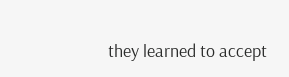they learned to accept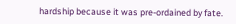hardship because it was pre-ordained by fate.